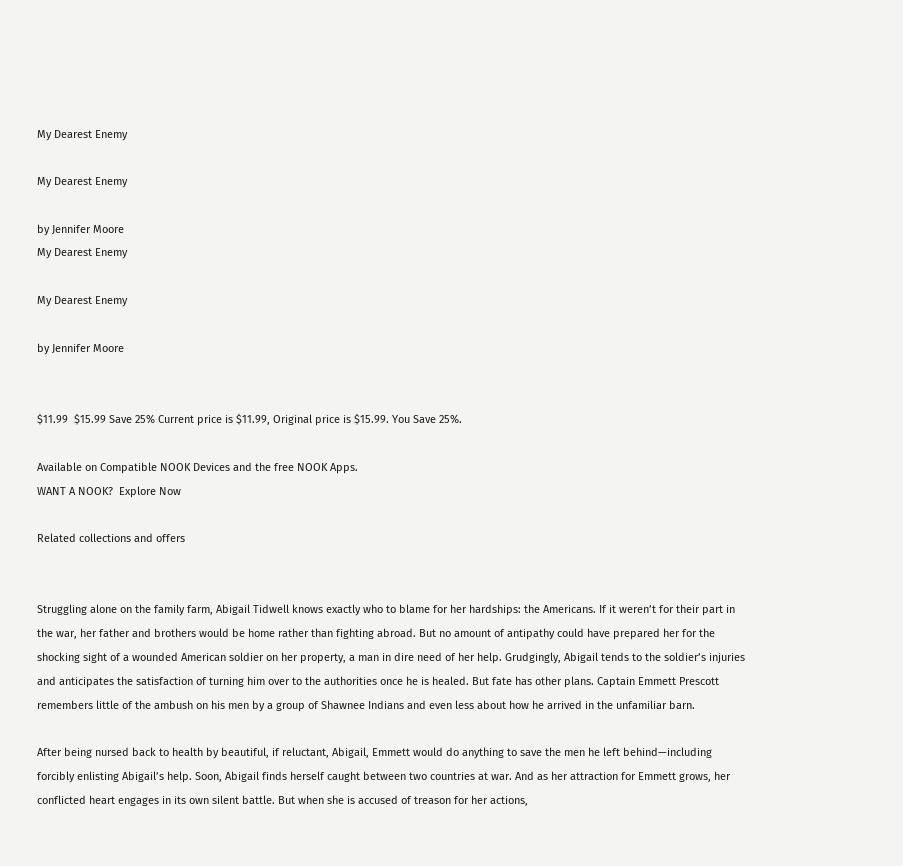My Dearest Enemy

My Dearest Enemy

by Jennifer Moore
My Dearest Enemy

My Dearest Enemy

by Jennifer Moore


$11.99  $15.99 Save 25% Current price is $11.99, Original price is $15.99. You Save 25%.

Available on Compatible NOOK Devices and the free NOOK Apps.
WANT A NOOK?  Explore Now

Related collections and offers


Struggling alone on the family farm, Abigail Tidwell knows exactly who to blame for her hardships: the Americans. If it weren’t for their part in the war, her father and brothers would be home rather than fighting abroad. But no amount of antipathy could have prepared her for the shocking sight of a wounded American soldier on her property, a man in dire need of her help. Grudgingly, Abigail tends to the soldier’s injuries and anticipates the satisfaction of turning him over to the authorities once he is healed. But fate has other plans. Captain Emmett Prescott remembers little of the ambush on his men by a group of Shawnee Indians and even less about how he arrived in the unfamiliar barn.

After being nursed back to health by beautiful, if reluctant, Abigail, Emmett would do anything to save the men he left behind—including forcibly enlisting Abigail’s help. Soon, Abigail finds herself caught between two countries at war. And as her attraction for Emmett grows, her conflicted heart engages in its own silent battle. But when she is accused of treason for her actions,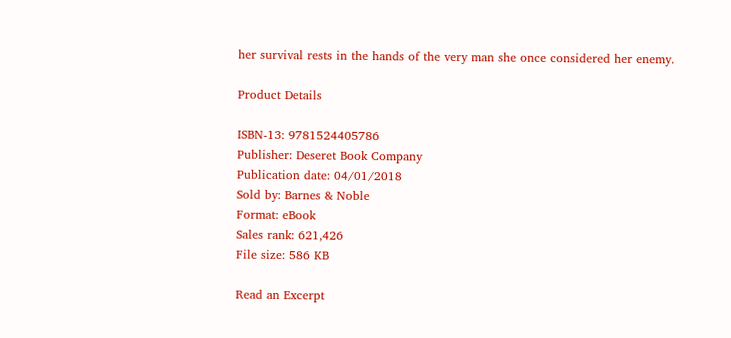her survival rests in the hands of the very man she once considered her enemy.

Product Details

ISBN-13: 9781524405786
Publisher: Deseret Book Company
Publication date: 04/01/2018
Sold by: Barnes & Noble
Format: eBook
Sales rank: 621,426
File size: 586 KB

Read an Excerpt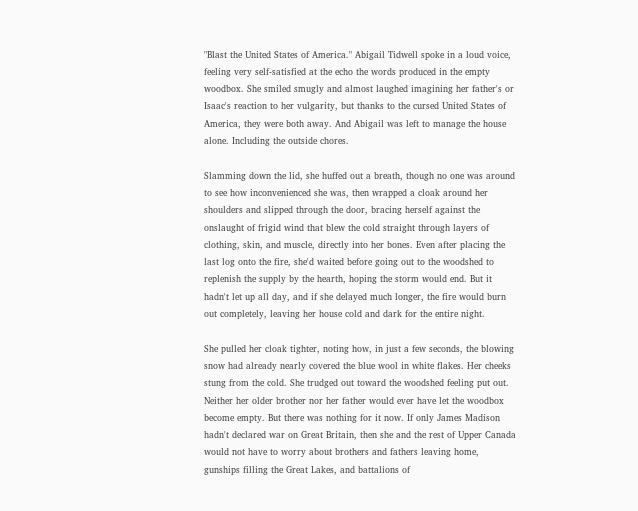"Blast the United States of America." Abigail Tidwell spoke in a loud voice, feeling very self-satisfied at the echo the words produced in the empty woodbox. She smiled smugly and almost laughed imagining her father's or Isaac's reaction to her vulgarity, but thanks to the cursed United States of America, they were both away. And Abigail was left to manage the house alone. Including the outside chores.

Slamming down the lid, she huffed out a breath, though no one was around to see how inconvenienced she was, then wrapped a cloak around her shoulders and slipped through the door, bracing herself against the onslaught of frigid wind that blew the cold straight through layers of clothing, skin, and muscle, directly into her bones. Even after placing the last log onto the fire, she'd waited before going out to the woodshed to replenish the supply by the hearth, hoping the storm would end. But it hadn't let up all day, and if she delayed much longer, the fire would burn out completely, leaving her house cold and dark for the entire night.

She pulled her cloak tighter, noting how, in just a few seconds, the blowing snow had already nearly covered the blue wool in white flakes. Her cheeks stung from the cold. She trudged out toward the woodshed feeling put out. Neither her older brother nor her father would ever have let the woodbox become empty. But there was nothing for it now. If only James Madison hadn't declared war on Great Britain, then she and the rest of Upper Canada would not have to worry about brothers and fathers leaving home, gunships filling the Great Lakes, and battalions of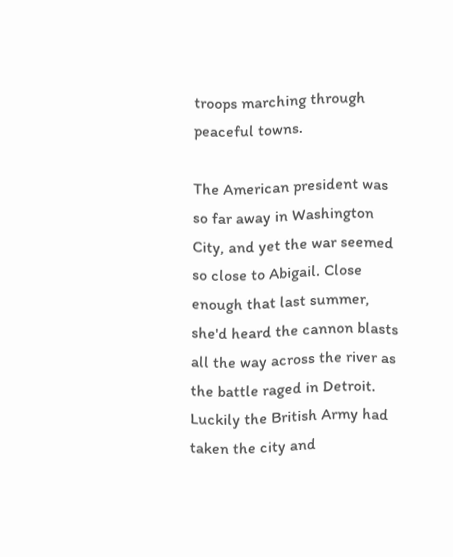troops marching through peaceful towns.

The American president was so far away in Washington City, and yet the war seemed so close to Abigail. Close enough that last summer, she'd heard the cannon blasts all the way across the river as the battle raged in Detroit. Luckily the British Army had taken the city and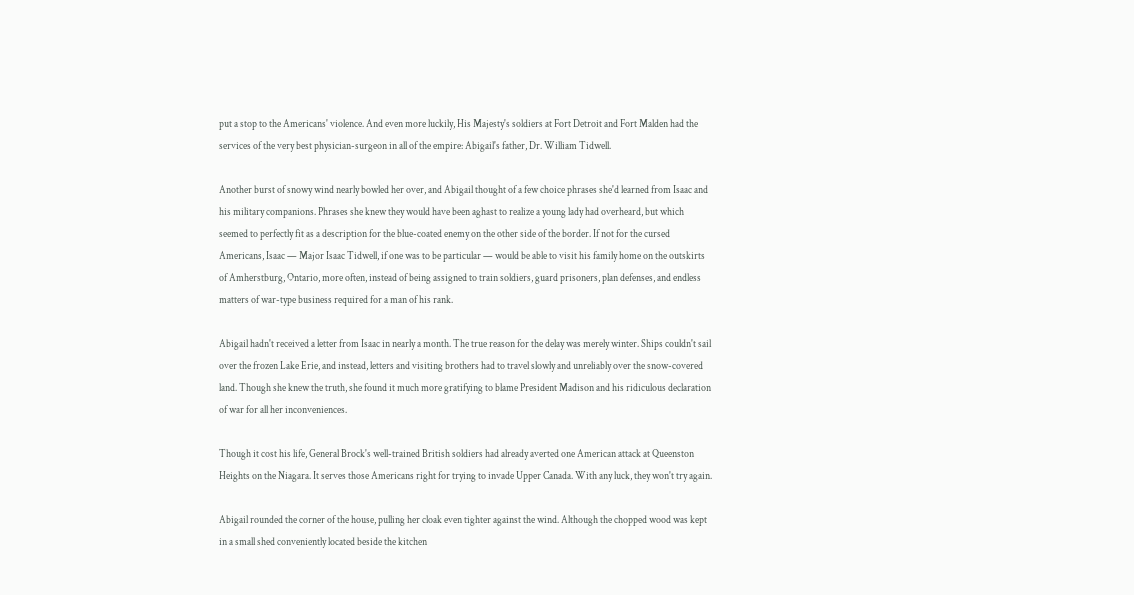put a stop to the Americans' violence. And even more luckily, His Majesty's soldiers at Fort Detroit and Fort Malden had the services of the very best physician-surgeon in all of the empire: Abigail's father, Dr. William Tidwell.

Another burst of snowy wind nearly bowled her over, and Abigail thought of a few choice phrases she'd learned from Isaac and his military companions. Phrases she knew they would have been aghast to realize a young lady had overheard, but which seemed to perfectly fit as a description for the blue-coated enemy on the other side of the border. If not for the cursed Americans, Isaac — Major Isaac Tidwell, if one was to be particular — would be able to visit his family home on the outskirts of Amherstburg, Ontario, more often, instead of being assigned to train soldiers, guard prisoners, plan defenses, and endless matters of war-type business required for a man of his rank.

Abigail hadn't received a letter from Isaac in nearly a month. The true reason for the delay was merely winter. Ships couldn't sail over the frozen Lake Erie, and instead, letters and visiting brothers had to travel slowly and unreliably over the snow-covered land. Though she knew the truth, she found it much more gratifying to blame President Madison and his ridiculous declaration of war for all her inconveniences.

Though it cost his life, General Brock's well-trained British soldiers had already averted one American attack at Queenston Heights on the Niagara. It serves those Americans right for trying to invade Upper Canada. With any luck, they won't try again.

Abigail rounded the corner of the house, pulling her cloak even tighter against the wind. Although the chopped wood was kept in a small shed conveniently located beside the kitchen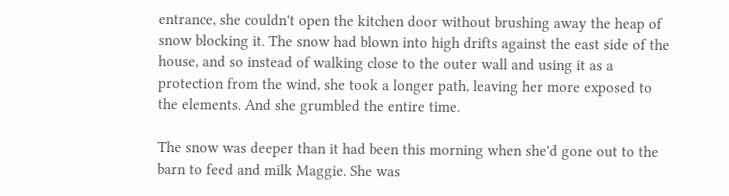entrance, she couldn't open the kitchen door without brushing away the heap of snow blocking it. The snow had blown into high drifts against the east side of the house, and so instead of walking close to the outer wall and using it as a protection from the wind, she took a longer path, leaving her more exposed to the elements. And she grumbled the entire time.

The snow was deeper than it had been this morning when she'd gone out to the barn to feed and milk Maggie. She was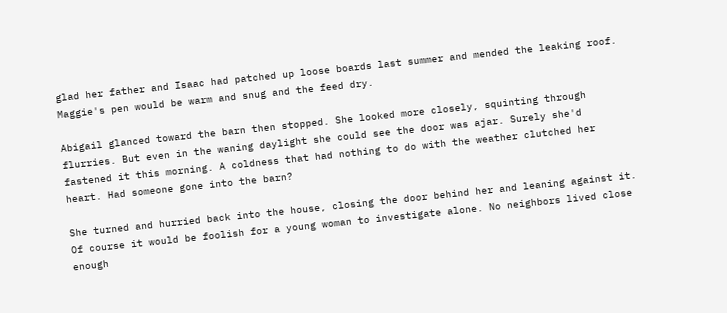glad her father and Isaac had patched up loose boards last summer and mended the leaking roof. Maggie's pen would be warm and snug and the feed dry.

Abigail glanced toward the barn then stopped. She looked more closely, squinting through flurries. But even in the waning daylight she could see the door was ajar. Surely she'd fastened it this morning. A coldness that had nothing to do with the weather clutched her heart. Had someone gone into the barn?

She turned and hurried back into the house, closing the door behind her and leaning against it. Of course it would be foolish for a young woman to investigate alone. No neighbors lived close enough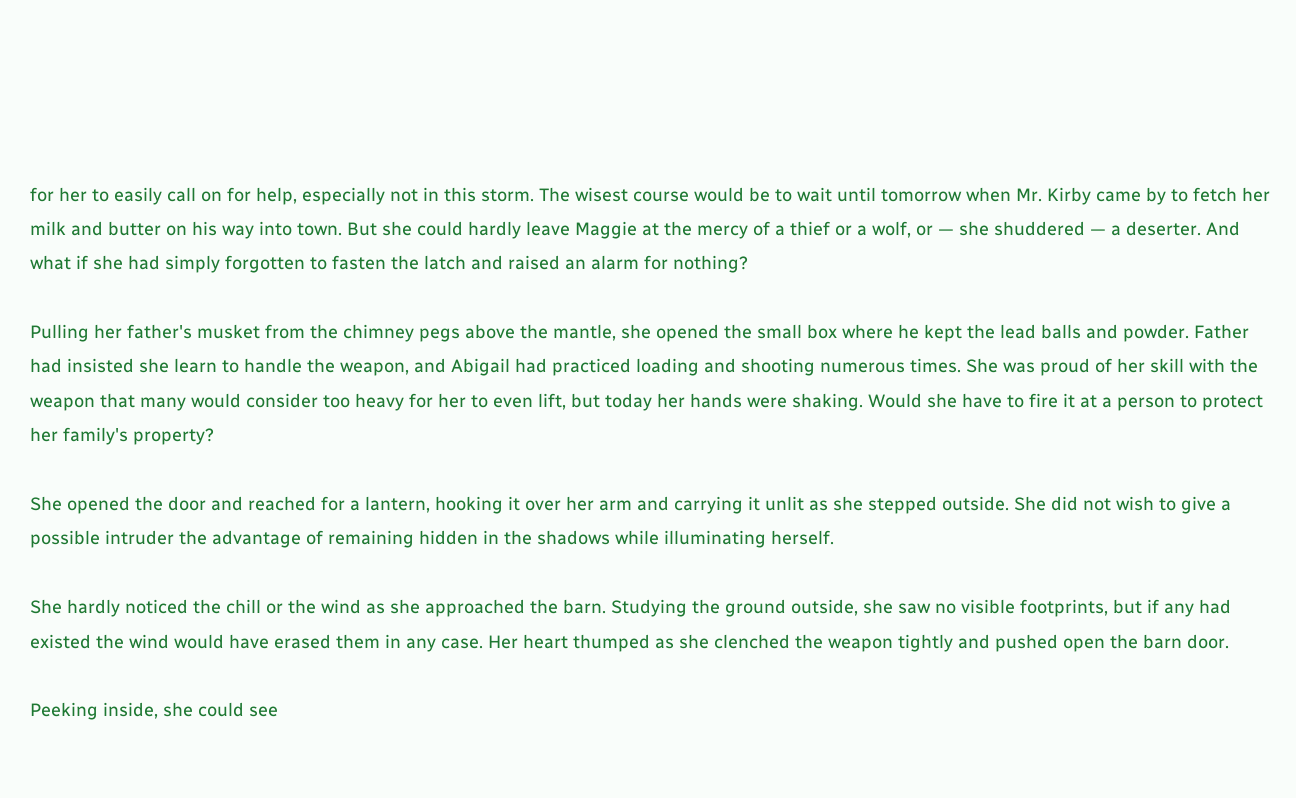for her to easily call on for help, especially not in this storm. The wisest course would be to wait until tomorrow when Mr. Kirby came by to fetch her milk and butter on his way into town. But she could hardly leave Maggie at the mercy of a thief or a wolf, or — she shuddered — a deserter. And what if she had simply forgotten to fasten the latch and raised an alarm for nothing?

Pulling her father's musket from the chimney pegs above the mantle, she opened the small box where he kept the lead balls and powder. Father had insisted she learn to handle the weapon, and Abigail had practiced loading and shooting numerous times. She was proud of her skill with the weapon that many would consider too heavy for her to even lift, but today her hands were shaking. Would she have to fire it at a person to protect her family's property?

She opened the door and reached for a lantern, hooking it over her arm and carrying it unlit as she stepped outside. She did not wish to give a possible intruder the advantage of remaining hidden in the shadows while illuminating herself.

She hardly noticed the chill or the wind as she approached the barn. Studying the ground outside, she saw no visible footprints, but if any had existed the wind would have erased them in any case. Her heart thumped as she clenched the weapon tightly and pushed open the barn door.

Peeking inside, she could see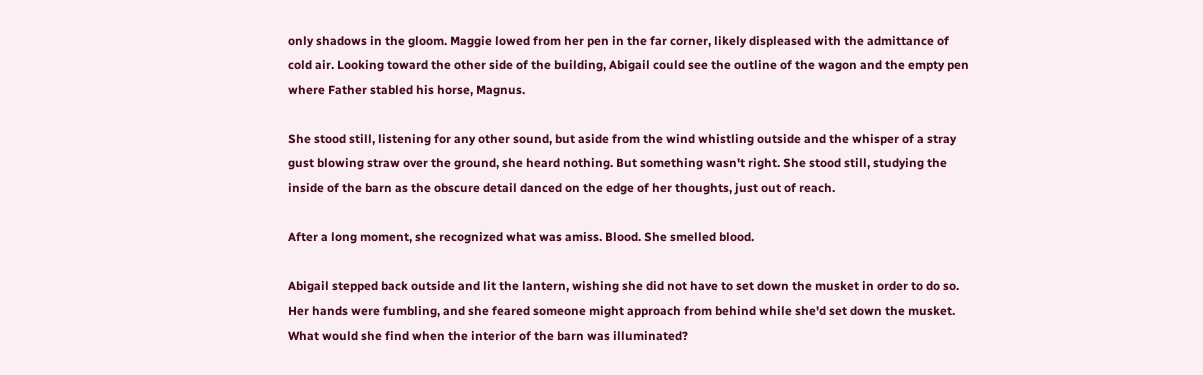only shadows in the gloom. Maggie lowed from her pen in the far corner, likely displeased with the admittance of cold air. Looking toward the other side of the building, Abigail could see the outline of the wagon and the empty pen where Father stabled his horse, Magnus.

She stood still, listening for any other sound, but aside from the wind whistling outside and the whisper of a stray gust blowing straw over the ground, she heard nothing. But something wasn't right. She stood still, studying the inside of the barn as the obscure detail danced on the edge of her thoughts, just out of reach.

After a long moment, she recognized what was amiss. Blood. She smelled blood.

Abigail stepped back outside and lit the lantern, wishing she did not have to set down the musket in order to do so. Her hands were fumbling, and she feared someone might approach from behind while she'd set down the musket. What would she find when the interior of the barn was illuminated?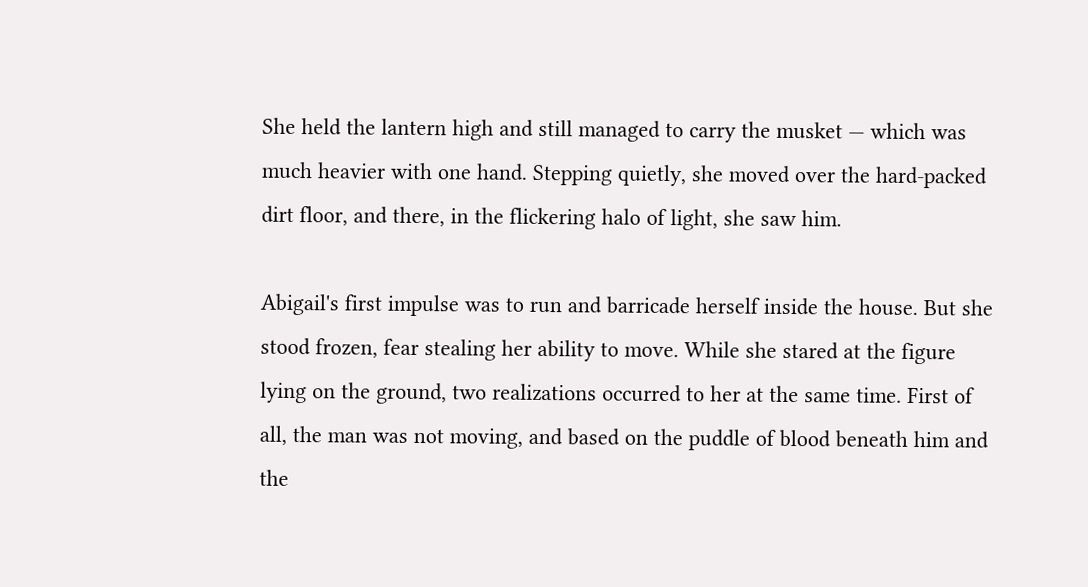She held the lantern high and still managed to carry the musket — which was much heavier with one hand. Stepping quietly, she moved over the hard-packed dirt floor, and there, in the flickering halo of light, she saw him.

Abigail's first impulse was to run and barricade herself inside the house. But she stood frozen, fear stealing her ability to move. While she stared at the figure lying on the ground, two realizations occurred to her at the same time. First of all, the man was not moving, and based on the puddle of blood beneath him and the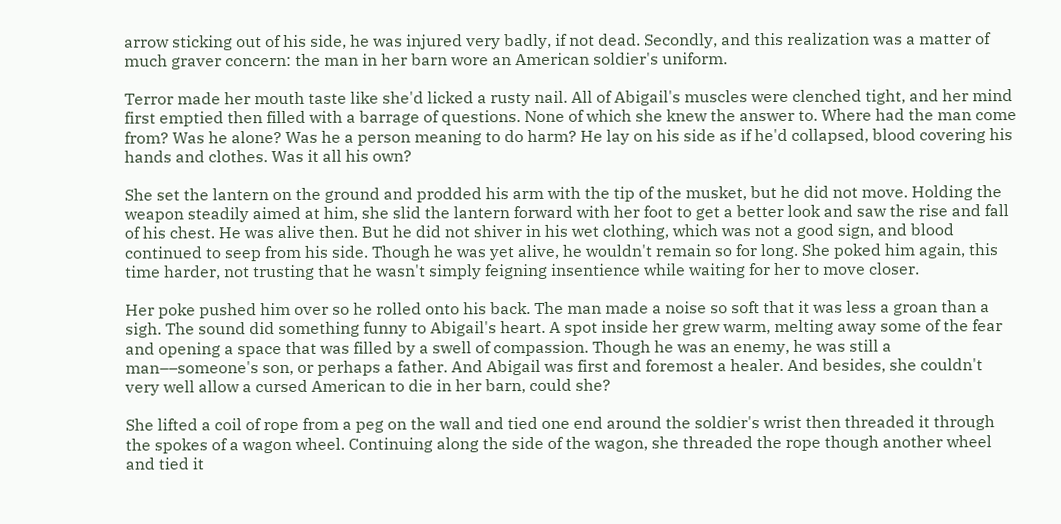arrow sticking out of his side, he was injured very badly, if not dead. Secondly, and this realization was a matter of much graver concern: the man in her barn wore an American soldier's uniform.

Terror made her mouth taste like she'd licked a rusty nail. All of Abigail's muscles were clenched tight, and her mind first emptied then filled with a barrage of questions. None of which she knew the answer to. Where had the man come from? Was he alone? Was he a person meaning to do harm? He lay on his side as if he'd collapsed, blood covering his hands and clothes. Was it all his own?

She set the lantern on the ground and prodded his arm with the tip of the musket, but he did not move. Holding the weapon steadily aimed at him, she slid the lantern forward with her foot to get a better look and saw the rise and fall of his chest. He was alive then. But he did not shiver in his wet clothing, which was not a good sign, and blood continued to seep from his side. Though he was yet alive, he wouldn't remain so for long. She poked him again, this time harder, not trusting that he wasn't simply feigning insentience while waiting for her to move closer.

Her poke pushed him over so he rolled onto his back. The man made a noise so soft that it was less a groan than a sigh. The sound did something funny to Abigail's heart. A spot inside her grew warm, melting away some of the fear and opening a space that was filled by a swell of compassion. Though he was an enemy, he was still a man––someone's son, or perhaps a father. And Abigail was first and foremost a healer. And besides, she couldn't very well allow a cursed American to die in her barn, could she?

She lifted a coil of rope from a peg on the wall and tied one end around the soldier's wrist then threaded it through the spokes of a wagon wheel. Continuing along the side of the wagon, she threaded the rope though another wheel and tied it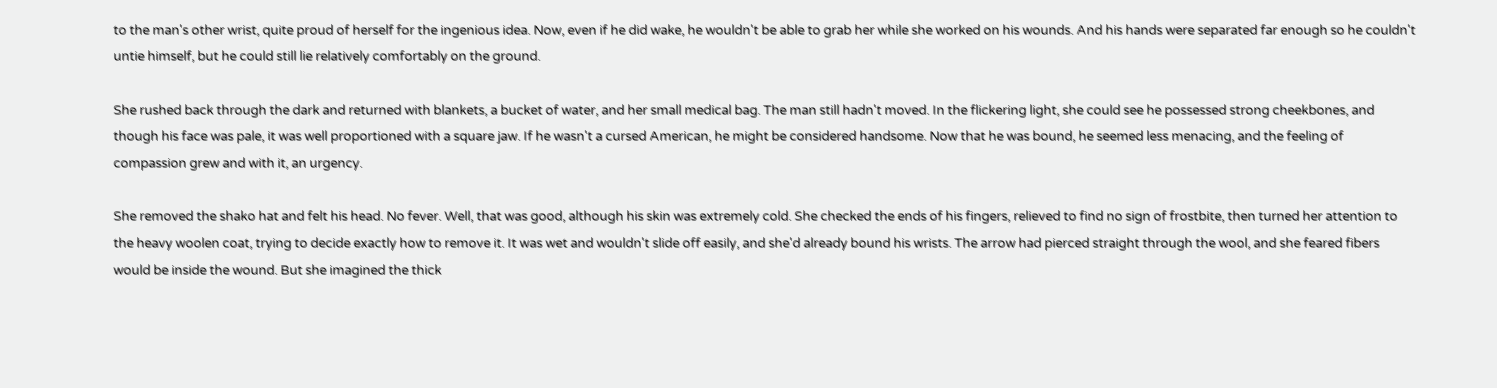to the man's other wrist, quite proud of herself for the ingenious idea. Now, even if he did wake, he wouldn't be able to grab her while she worked on his wounds. And his hands were separated far enough so he couldn't untie himself, but he could still lie relatively comfortably on the ground.

She rushed back through the dark and returned with blankets, a bucket of water, and her small medical bag. The man still hadn't moved. In the flickering light, she could see he possessed strong cheekbones, and though his face was pale, it was well proportioned with a square jaw. If he wasn't a cursed American, he might be considered handsome. Now that he was bound, he seemed less menacing, and the feeling of compassion grew and with it, an urgency.

She removed the shako hat and felt his head. No fever. Well, that was good, although his skin was extremely cold. She checked the ends of his fingers, relieved to find no sign of frostbite, then turned her attention to the heavy woolen coat, trying to decide exactly how to remove it. It was wet and wouldn't slide off easily, and she'd already bound his wrists. The arrow had pierced straight through the wool, and she feared fibers would be inside the wound. But she imagined the thick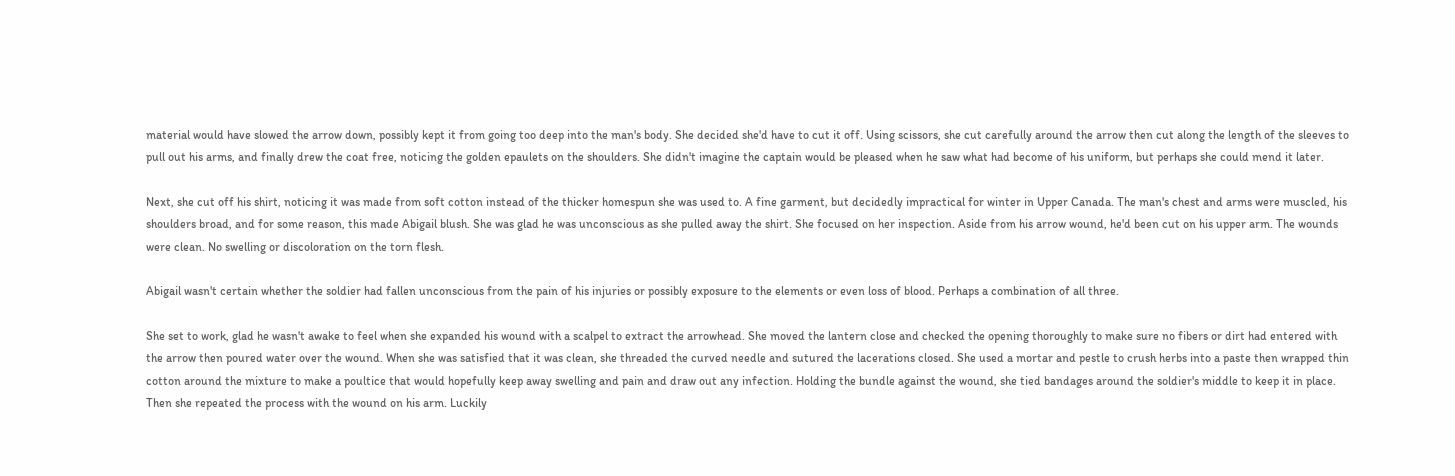material would have slowed the arrow down, possibly kept it from going too deep into the man's body. She decided she'd have to cut it off. Using scissors, she cut carefully around the arrow then cut along the length of the sleeves to pull out his arms, and finally drew the coat free, noticing the golden epaulets on the shoulders. She didn't imagine the captain would be pleased when he saw what had become of his uniform, but perhaps she could mend it later.

Next, she cut off his shirt, noticing it was made from soft cotton instead of the thicker homespun she was used to. A fine garment, but decidedly impractical for winter in Upper Canada. The man's chest and arms were muscled, his shoulders broad, and for some reason, this made Abigail blush. She was glad he was unconscious as she pulled away the shirt. She focused on her inspection. Aside from his arrow wound, he'd been cut on his upper arm. The wounds were clean. No swelling or discoloration on the torn flesh.

Abigail wasn't certain whether the soldier had fallen unconscious from the pain of his injuries or possibly exposure to the elements or even loss of blood. Perhaps a combination of all three.

She set to work, glad he wasn't awake to feel when she expanded his wound with a scalpel to extract the arrowhead. She moved the lantern close and checked the opening thoroughly to make sure no fibers or dirt had entered with the arrow then poured water over the wound. When she was satisfied that it was clean, she threaded the curved needle and sutured the lacerations closed. She used a mortar and pestle to crush herbs into a paste then wrapped thin cotton around the mixture to make a poultice that would hopefully keep away swelling and pain and draw out any infection. Holding the bundle against the wound, she tied bandages around the soldier's middle to keep it in place. Then she repeated the process with the wound on his arm. Luckily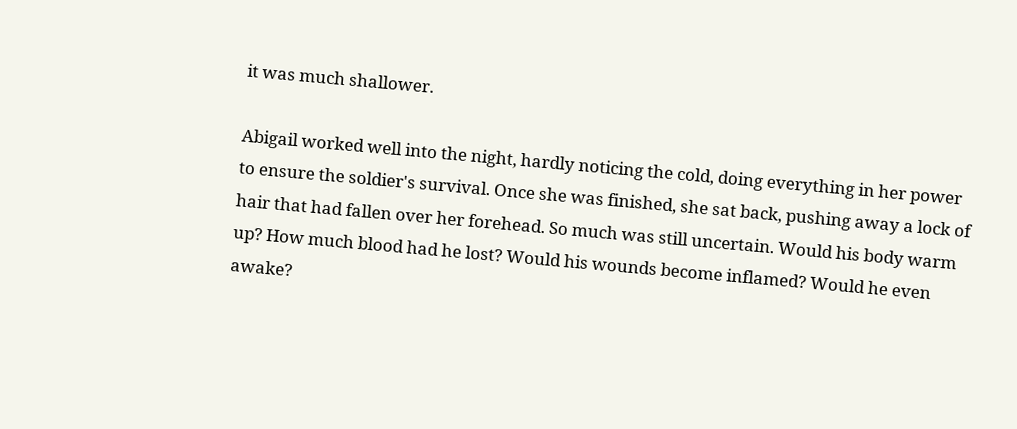it was much shallower.

Abigail worked well into the night, hardly noticing the cold, doing everything in her power to ensure the soldier's survival. Once she was finished, she sat back, pushing away a lock of hair that had fallen over her forehead. So much was still uncertain. Would his body warm up? How much blood had he lost? Would his wounds become inflamed? Would he even awake?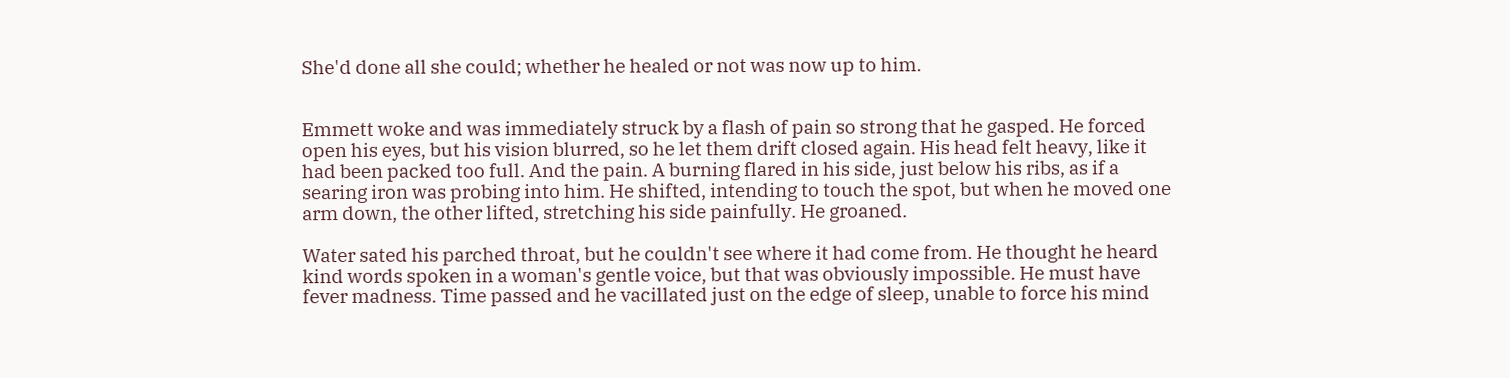She'd done all she could; whether he healed or not was now up to him.


Emmett woke and was immediately struck by a flash of pain so strong that he gasped. He forced open his eyes, but his vision blurred, so he let them drift closed again. His head felt heavy, like it had been packed too full. And the pain. A burning flared in his side, just below his ribs, as if a searing iron was probing into him. He shifted, intending to touch the spot, but when he moved one arm down, the other lifted, stretching his side painfully. He groaned.

Water sated his parched throat, but he couldn't see where it had come from. He thought he heard kind words spoken in a woman's gentle voice, but that was obviously impossible. He must have fever madness. Time passed and he vacillated just on the edge of sleep, unable to force his mind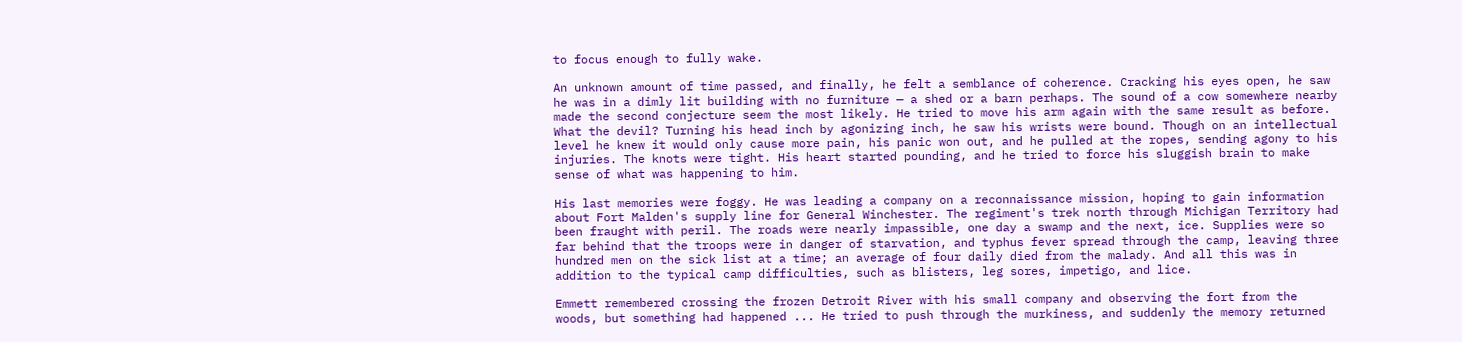to focus enough to fully wake.

An unknown amount of time passed, and finally, he felt a semblance of coherence. Cracking his eyes open, he saw he was in a dimly lit building with no furniture — a shed or a barn perhaps. The sound of a cow somewhere nearby made the second conjecture seem the most likely. He tried to move his arm again with the same result as before. What the devil? Turning his head inch by agonizing inch, he saw his wrists were bound. Though on an intellectual level he knew it would only cause more pain, his panic won out, and he pulled at the ropes, sending agony to his injuries. The knots were tight. His heart started pounding, and he tried to force his sluggish brain to make sense of what was happening to him.

His last memories were foggy. He was leading a company on a reconnaissance mission, hoping to gain information about Fort Malden's supply line for General Winchester. The regiment's trek north through Michigan Territory had been fraught with peril. The roads were nearly impassible, one day a swamp and the next, ice. Supplies were so far behind that the troops were in danger of starvation, and typhus fever spread through the camp, leaving three hundred men on the sick list at a time; an average of four daily died from the malady. And all this was in addition to the typical camp difficulties, such as blisters, leg sores, impetigo, and lice.

Emmett remembered crossing the frozen Detroit River with his small company and observing the fort from the woods, but something had happened ... He tried to push through the murkiness, and suddenly the memory returned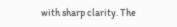with sharp clarity. The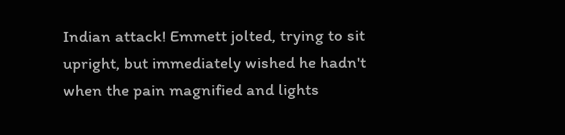Indian attack! Emmett jolted, trying to sit upright, but immediately wished he hadn't when the pain magnified and lights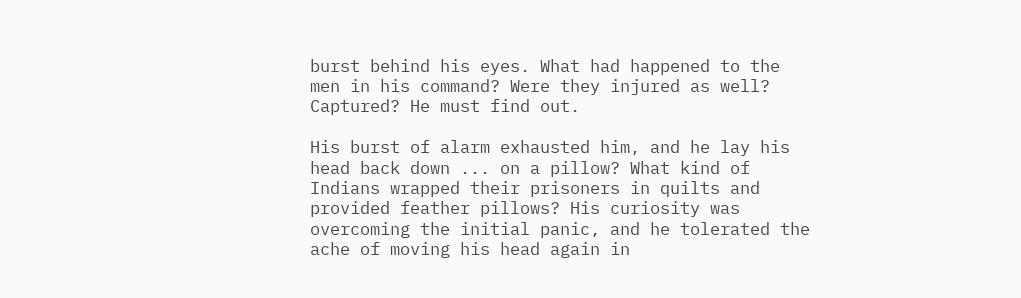burst behind his eyes. What had happened to the men in his command? Were they injured as well? Captured? He must find out.

His burst of alarm exhausted him, and he lay his head back down ... on a pillow? What kind of Indians wrapped their prisoners in quilts and provided feather pillows? His curiosity was overcoming the initial panic, and he tolerated the ache of moving his head again in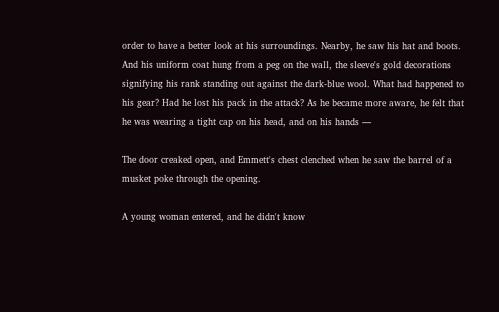order to have a better look at his surroundings. Nearby, he saw his hat and boots. And his uniform coat hung from a peg on the wall, the sleeve's gold decorations signifying his rank standing out against the dark-blue wool. What had happened to his gear? Had he lost his pack in the attack? As he became more aware, he felt that he was wearing a tight cap on his head, and on his hands —

The door creaked open, and Emmett's chest clenched when he saw the barrel of a musket poke through the opening.

A young woman entered, and he didn't know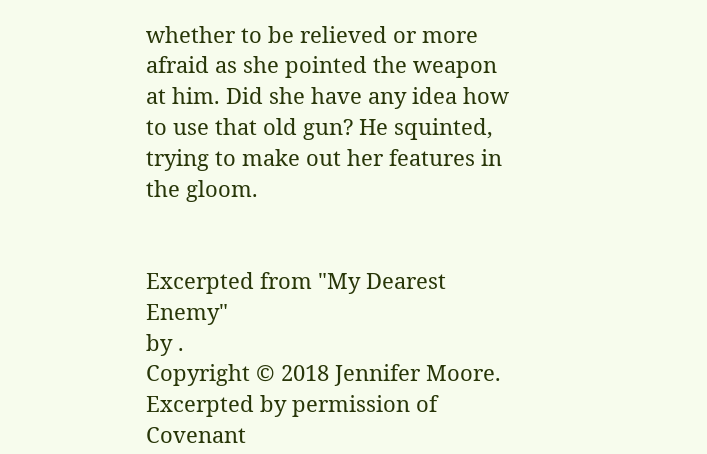whether to be relieved or more afraid as she pointed the weapon at him. Did she have any idea how to use that old gun? He squinted, trying to make out her features in the gloom.


Excerpted from "My Dearest Enemy"
by .
Copyright © 2018 Jennifer Moore.
Excerpted by permission of Covenant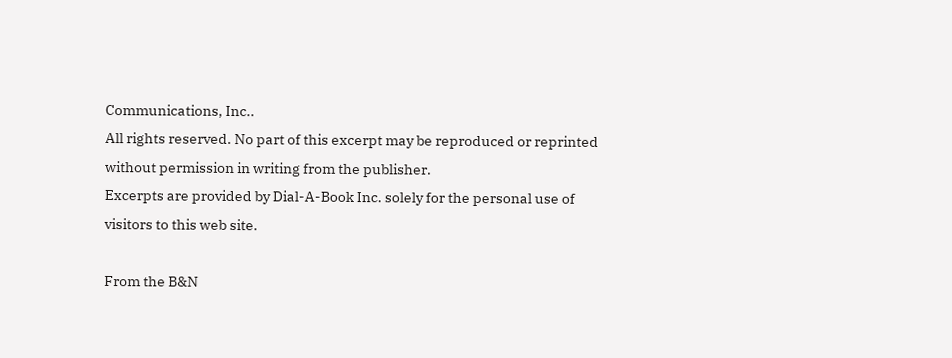Communications, Inc..
All rights reserved. No part of this excerpt may be reproduced or reprinted without permission in writing from the publisher.
Excerpts are provided by Dial-A-Book Inc. solely for the personal use of visitors to this web site.

From the B&N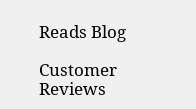Reads Blog

Customer Reviews